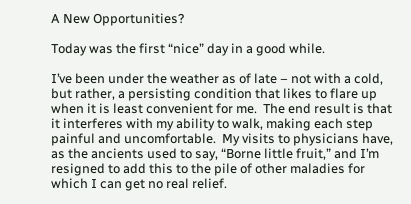A New Opportunities?

Today was the first “nice” day in a good while.

I’ve been under the weather as of late – not with a cold, but rather, a persisting condition that likes to flare up when it is least convenient for me.  The end result is that it interferes with my ability to walk, making each step painful and uncomfortable.  My visits to physicians have, as the ancients used to say, “Borne little fruit,” and I’m resigned to add this to the pile of other maladies for which I can get no real relief.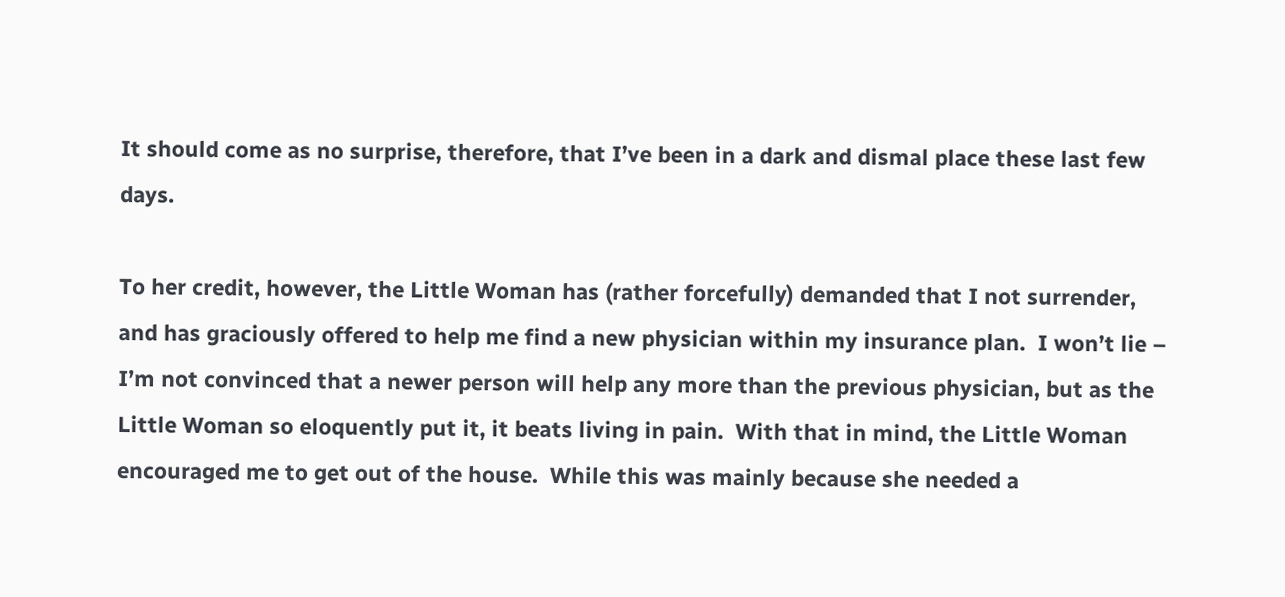It should come as no surprise, therefore, that I’ve been in a dark and dismal place these last few days.

To her credit, however, the Little Woman has (rather forcefully) demanded that I not surrender, and has graciously offered to help me find a new physician within my insurance plan.  I won’t lie – I’m not convinced that a newer person will help any more than the previous physician, but as the Little Woman so eloquently put it, it beats living in pain.  With that in mind, the Little Woman encouraged me to get out of the house.  While this was mainly because she needed a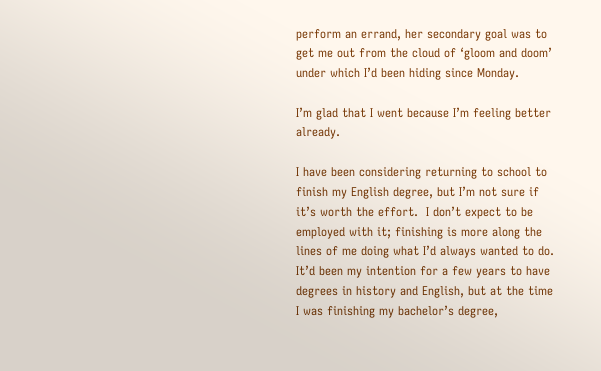perform an errand, her secondary goal was to get me out from the cloud of ‘gloom and doom’ under which I’d been hiding since Monday.

I’m glad that I went because I’m feeling better already.

I have been considering returning to school to finish my English degree, but I’m not sure if it’s worth the effort.  I don’t expect to be employed with it; finishing is more along the lines of me doing what I’d always wanted to do.  It’d been my intention for a few years to have degrees in history and English, but at the time I was finishing my bachelor’s degree,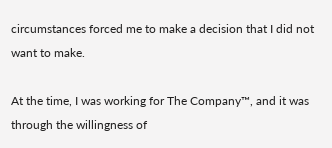circumstances forced me to make a decision that I did not want to make.

At the time, I was working for The Company™, and it was through the willingness of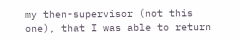my then-supervisor (not this one), that I was able to return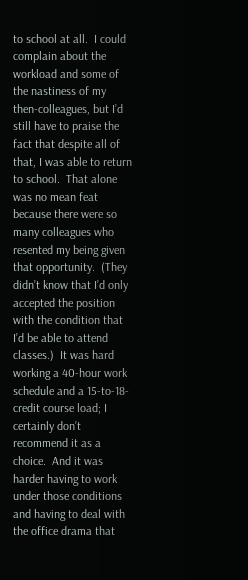to school at all.  I could complain about the workload and some of the nastiness of my then-colleagues, but I’d still have to praise the fact that despite all of that, I was able to return to school.  That alone was no mean feat because there were so many colleagues who resented my being given that opportunity.  (They didn’t know that I’d only accepted the position with the condition that I’d be able to attend classes.)  It was hard working a 40-hour work schedule and a 15-to-18-credit course load; I certainly don’t recommend it as a choice.  And it was harder having to work under those conditions and having to deal with the office drama that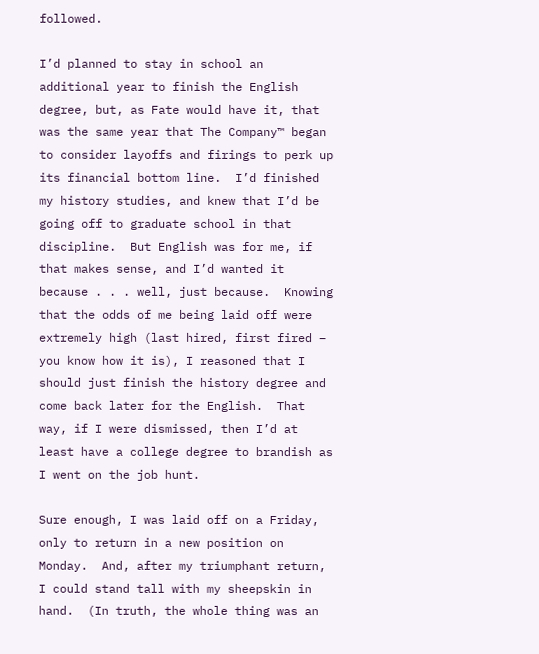followed.

I’d planned to stay in school an additional year to finish the English degree, but, as Fate would have it, that was the same year that The Company™ began to consider layoffs and firings to perk up its financial bottom line.  I’d finished my history studies, and knew that I’d be going off to graduate school in that discipline.  But English was for me, if that makes sense, and I’d wanted it because . . . well, just because.  Knowing that the odds of me being laid off were extremely high (last hired, first fired – you know how it is), I reasoned that I should just finish the history degree and come back later for the English.  That way, if I were dismissed, then I’d at least have a college degree to brandish as I went on the job hunt.

Sure enough, I was laid off on a Friday, only to return in a new position on Monday.  And, after my triumphant return, I could stand tall with my sheepskin in hand.  (In truth, the whole thing was an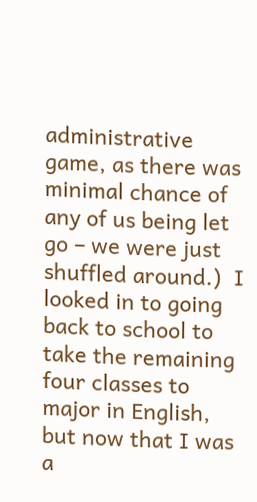administrative game, as there was minimal chance of any of us being let go – we were just shuffled around.)  I looked in to going back to school to take the remaining four classes to major in English, but now that I was a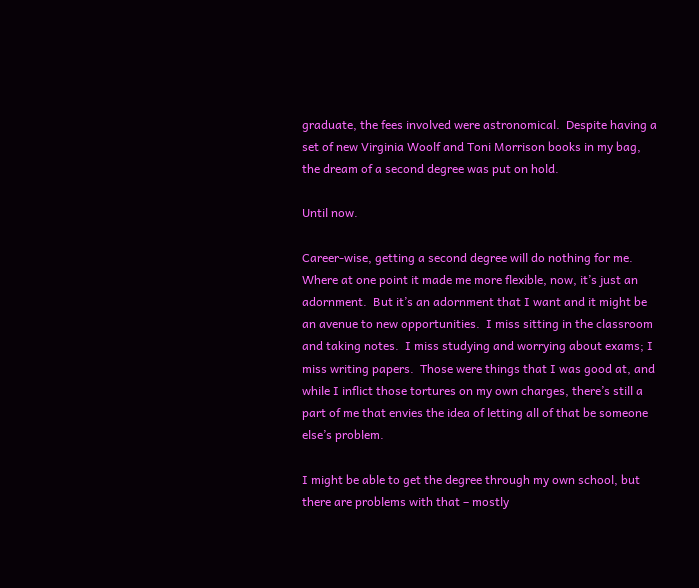graduate, the fees involved were astronomical.  Despite having a set of new Virginia Woolf and Toni Morrison books in my bag, the dream of a second degree was put on hold.

Until now.

Career-wise, getting a second degree will do nothing for me.  Where at one point it made me more flexible, now, it’s just an adornment.  But it’s an adornment that I want and it might be an avenue to new opportunities.  I miss sitting in the classroom and taking notes.  I miss studying and worrying about exams; I miss writing papers.  Those were things that I was good at, and while I inflict those tortures on my own charges, there’s still a part of me that envies the idea of letting all of that be someone else’s problem.

I might be able to get the degree through my own school, but there are problems with that – mostly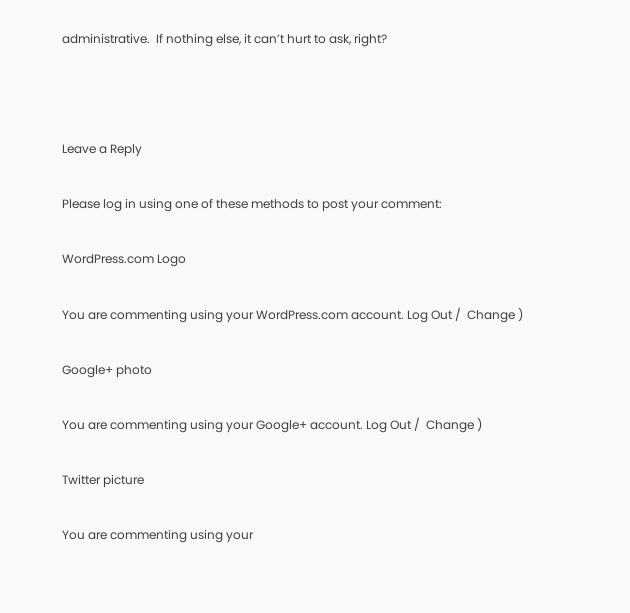administrative.  If nothing else, it can’t hurt to ask, right?



Leave a Reply

Please log in using one of these methods to post your comment:

WordPress.com Logo

You are commenting using your WordPress.com account. Log Out /  Change )

Google+ photo

You are commenting using your Google+ account. Log Out /  Change )

Twitter picture

You are commenting using your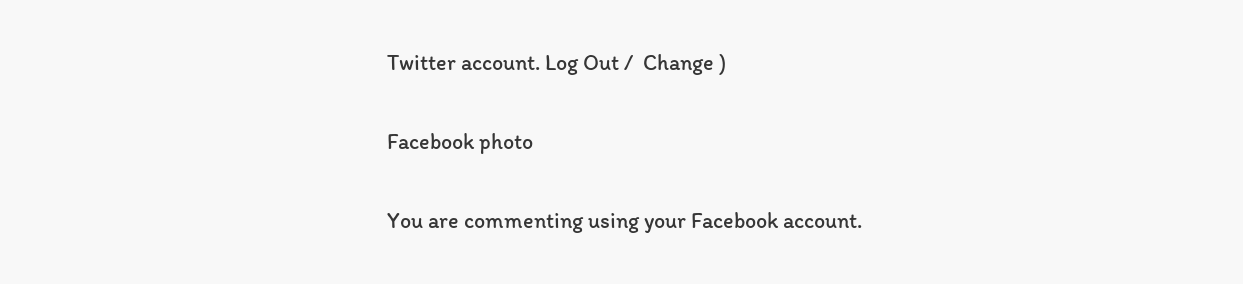Twitter account. Log Out /  Change )

Facebook photo

You are commenting using your Facebook account.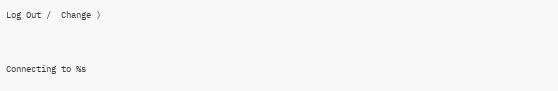Log Out /  Change )


Connecting to %s